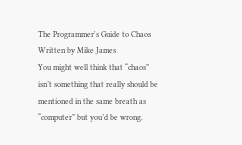The Programmer's Guide to Chaos
Written by Mike James
You might well think that “chaos” isn’t something that really should be mentioned in the same breath as “computer” but you’d be wrong.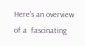Here's an overview of a  fascinating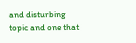and disturbing topic and one that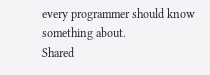every programmer should know something about.
Shared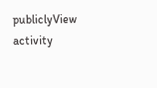publiclyView activity